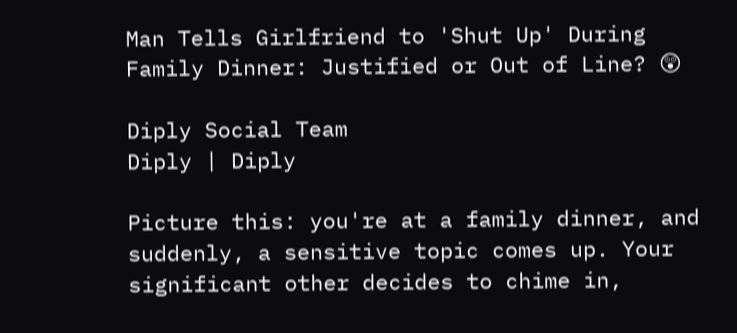Man Tells Girlfriend to 'Shut Up' During Family Dinner: Justified or Out of Line? 😲

Diply Social Team
Diply | Diply

Picture this: you're at a family dinner, and suddenly, a sensitive topic comes up. Your significant other decides to chime in,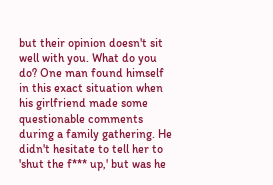but their opinion doesn't sit well with you. What do you do? One man found himself in this exact situation when his girlfriend made some questionable comments during a family gathering. He didn't hesitate to tell her to 'shut the f*** up,' but was he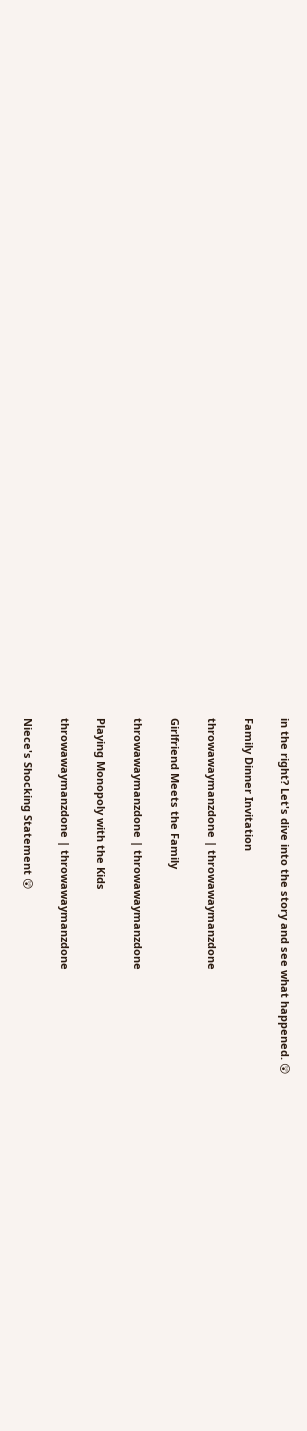in the right? Let's dive into the story and see what happened. 😲

Family Dinner Invitation

throwawaymanzdone | throwawaymanzdone

Girlfriend Meets the Family

throwawaymanzdone | throwawaymanzdone

Playing Monopoly with the Kids

throwawaymanzdone | throwawaymanzdone

Niece's Shocking Statement 😲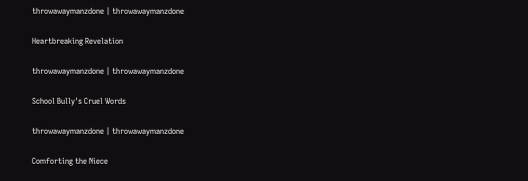throwawaymanzdone | throwawaymanzdone

Heartbreaking Revelation

throwawaymanzdone | throwawaymanzdone

School Bully's Cruel Words

throwawaymanzdone | throwawaymanzdone

Comforting the Niece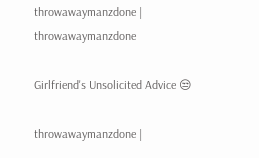throwawaymanzdone | throwawaymanzdone

Girlfriend's Unsolicited Advice 😒

throwawaymanzdone |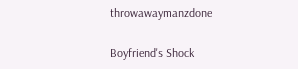throwawaymanzdone

Boyfriend's Shock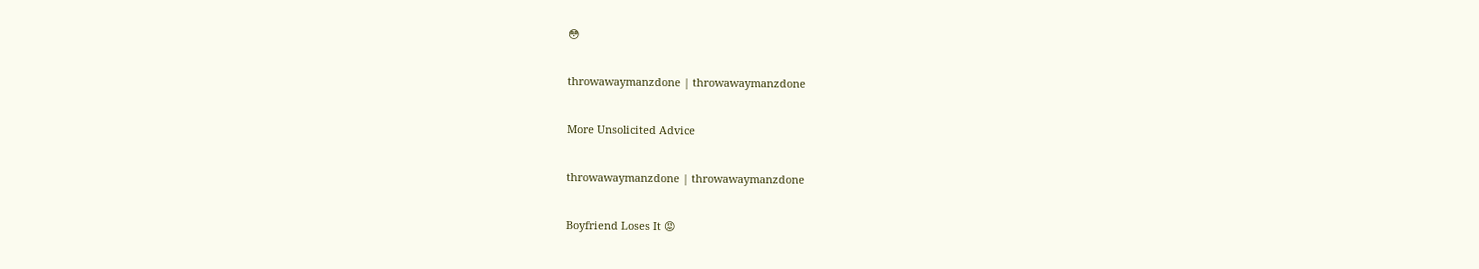😳

throwawaymanzdone | throwawaymanzdone

More Unsolicited Advice

throwawaymanzdone | throwawaymanzdone

Boyfriend Loses It 😡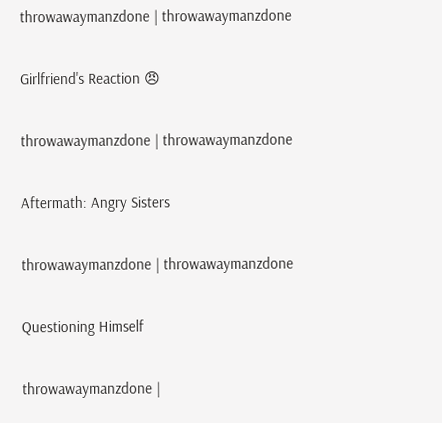throwawaymanzdone | throwawaymanzdone

Girlfriend's Reaction 😠

throwawaymanzdone | throwawaymanzdone

Aftermath: Angry Sisters

throwawaymanzdone | throwawaymanzdone

Questioning Himself

throwawaymanzdone |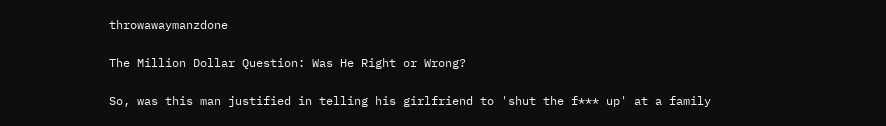throwawaymanzdone

The Million Dollar Question: Was He Right or Wrong?

So, was this man justified in telling his girlfriend to 'shut the f*** up' at a family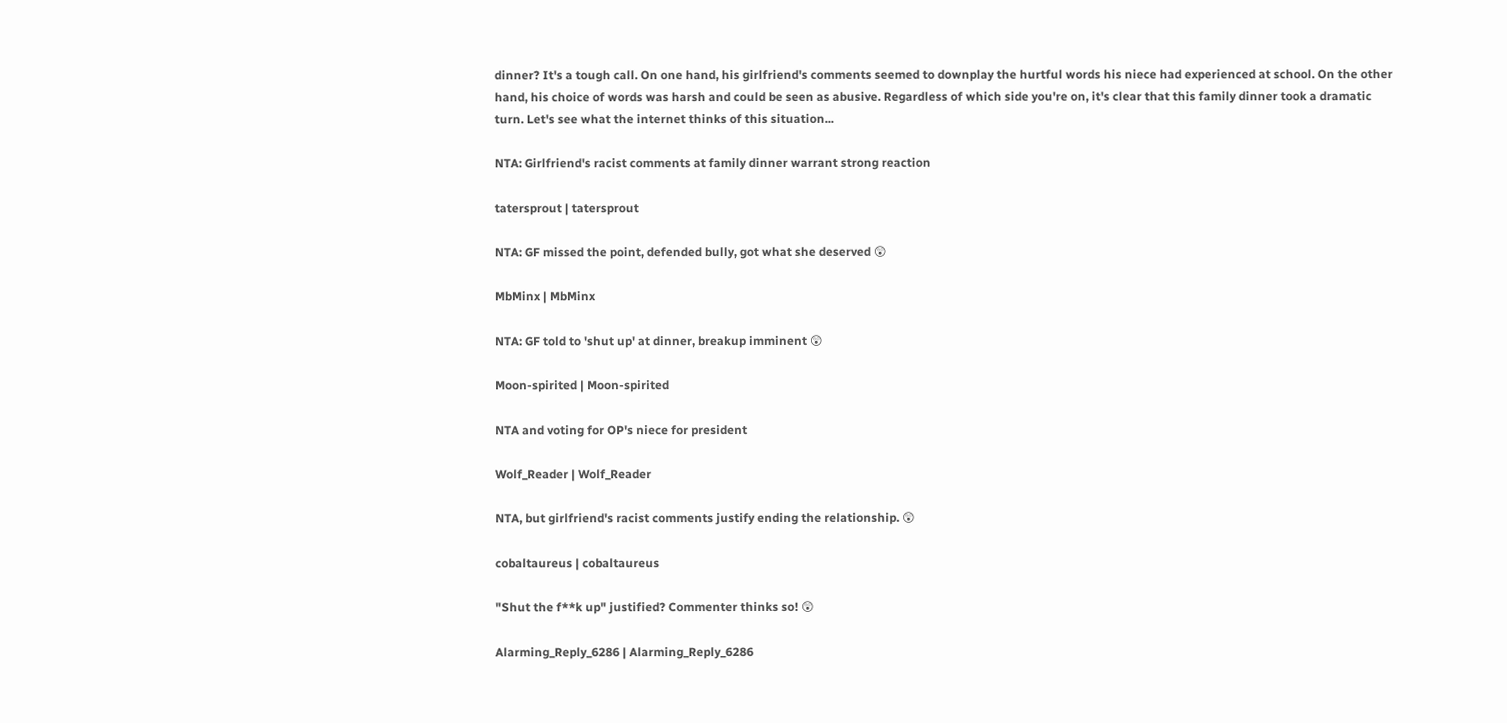dinner? It's a tough call. On one hand, his girlfriend's comments seemed to downplay the hurtful words his niece had experienced at school. On the other hand, his choice of words was harsh and could be seen as abusive. Regardless of which side you're on, it's clear that this family dinner took a dramatic turn. Let's see what the internet thinks of this situation...

NTA: Girlfriend's racist comments at family dinner warrant strong reaction

tatersprout | tatersprout

NTA: GF missed the point, defended bully, got what she deserved 😲

MbMinx | MbMinx

NTA: GF told to 'shut up' at dinner, breakup imminent 😲

Moon-spirited | Moon-spirited

NTA and voting for OP's niece for president

Wolf_Reader | Wolf_Reader

NTA, but girlfriend's racist comments justify ending the relationship. 😲

cobaltaureus | cobaltaureus

"Shut the f**k up" justified? Commenter thinks so! 😲

Alarming_Reply_6286 | Alarming_Reply_6286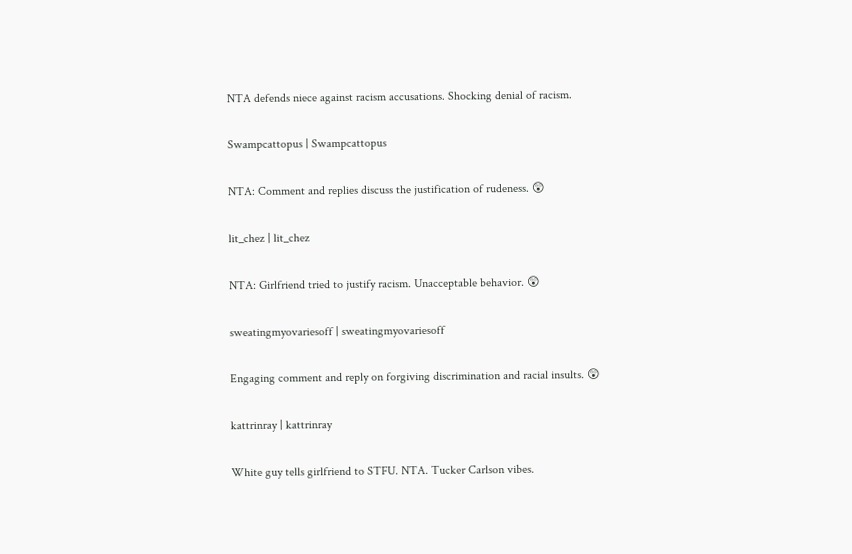NTA defends niece against racism accusations. Shocking denial of racism.

Swampcattopus | Swampcattopus

NTA: Comment and replies discuss the justification of rudeness. 😲

lit_chez | lit_chez

NTA: Girlfriend tried to justify racism. Unacceptable behavior. 😲

sweatingmyovariesoff | sweatingmyovariesoff

Engaging comment and reply on forgiving discrimination and racial insults. 😲

kattrinray | kattrinray

White guy tells girlfriend to STFU. NTA. Tucker Carlson vibes.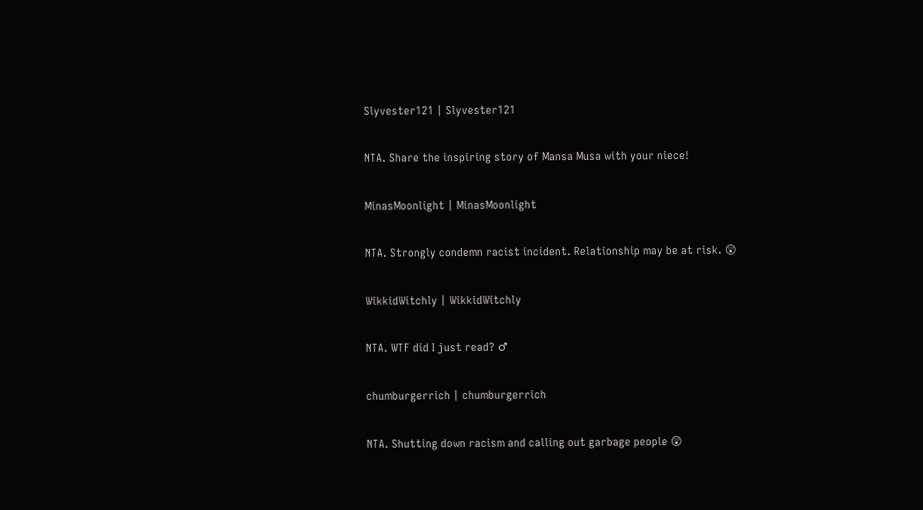Slyvester121 | Slyvester121

NTA. Share the inspiring story of Mansa Musa with your niece!

MinasMoonlight | MinasMoonlight

NTA. Strongly condemn racist incident. Relationship may be at risk. 😲

WikkidWitchly | WikkidWitchly

NTA. WTF did I just read? ♂

chumburgerrich | chumburgerrich

NTA. Shutting down racism and calling out garbage people 😲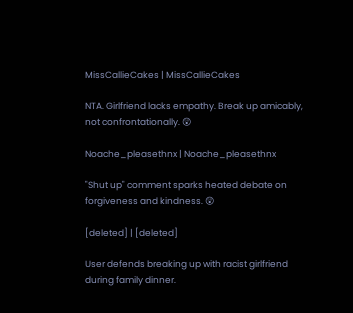MissCallieCakes | MissCallieCakes

NTA. Girlfriend lacks empathy. Break up amicably, not confrontationally. 😲

Noache_pleasethnx | Noache_pleasethnx

"Shut up" comment sparks heated debate on forgiveness and kindness. 😲

[deleted] | [deleted]

User defends breaking up with racist girlfriend during family dinner.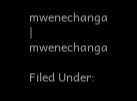mwenechanga | mwenechanga

Filed Under: